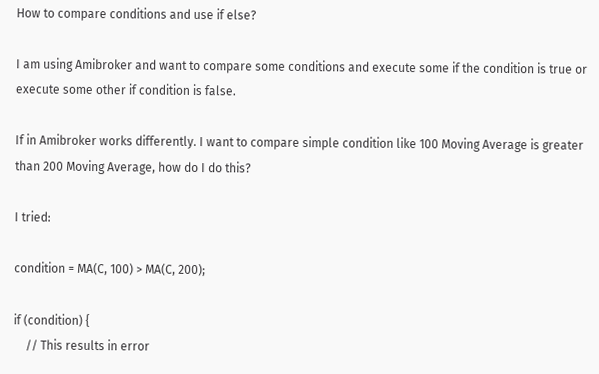How to compare conditions and use if else?

I am using Amibroker and want to compare some conditions and execute some if the condition is true or execute some other if condition is false.

If in Amibroker works differently. I want to compare simple condition like 100 Moving Average is greater than 200 Moving Average, how do I do this?

I tried:

condition = MA(C, 100) > MA(C, 200);

if (condition) {
    // This results in error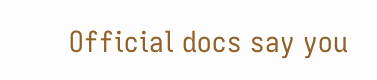Official docs say you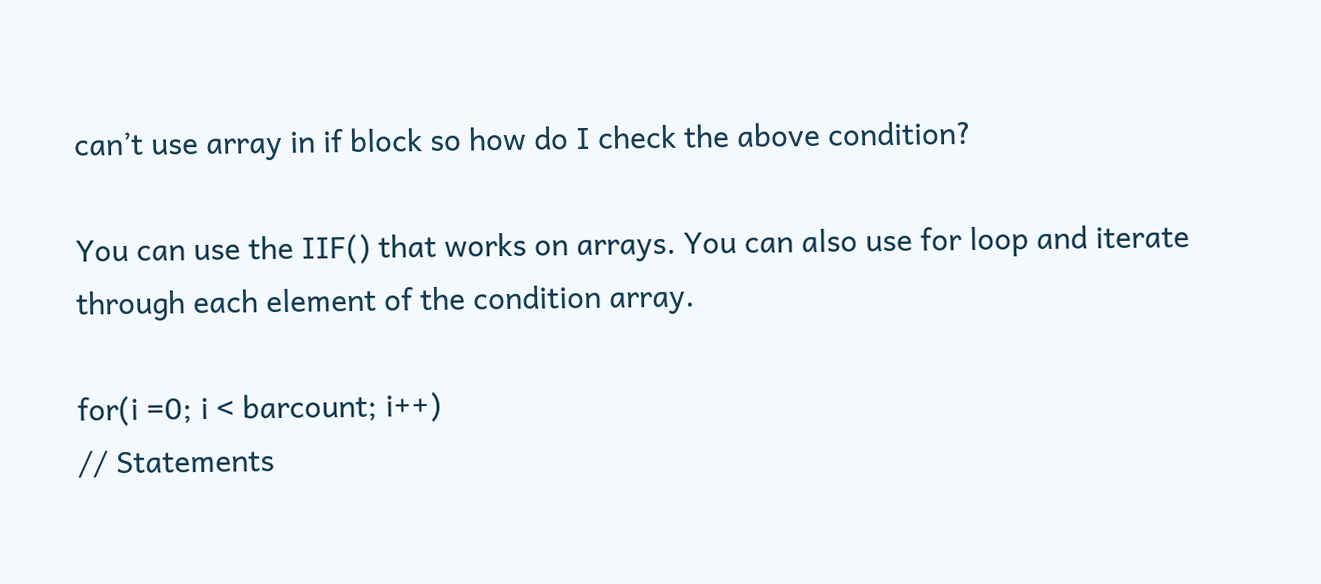can’t use array in if block so how do I check the above condition?

You can use the IIF() that works on arrays. You can also use for loop and iterate through each element of the condition array.

for(i =0; i < barcount; i++)
// Statements